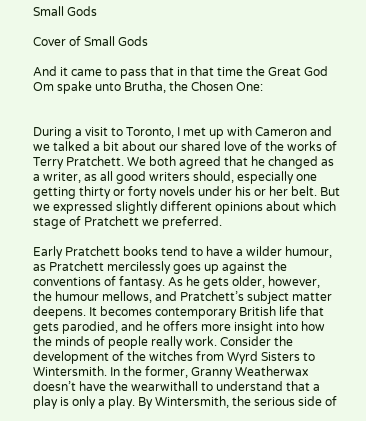Small Gods

Cover of Small Gods

And it came to pass that in that time the Great God Om spake unto Brutha, the Chosen One:


During a visit to Toronto, I met up with Cameron and we talked a bit about our shared love of the works of Terry Pratchett. We both agreed that he changed as a writer, as all good writers should, especially one getting thirty or forty novels under his or her belt. But we expressed slightly different opinions about which stage of Pratchett we preferred.

Early Pratchett books tend to have a wilder humour, as Pratchett mercilessly goes up against the conventions of fantasy. As he gets older, however, the humour mellows, and Pratchett’s subject matter deepens. It becomes contemporary British life that gets parodied, and he offers more insight into how the minds of people really work. Consider the development of the witches from Wyrd Sisters to Wintersmith. In the former, Granny Weatherwax doesn’t have the wearwithall to understand that a play is only a play. By Wintersmith, the serious side of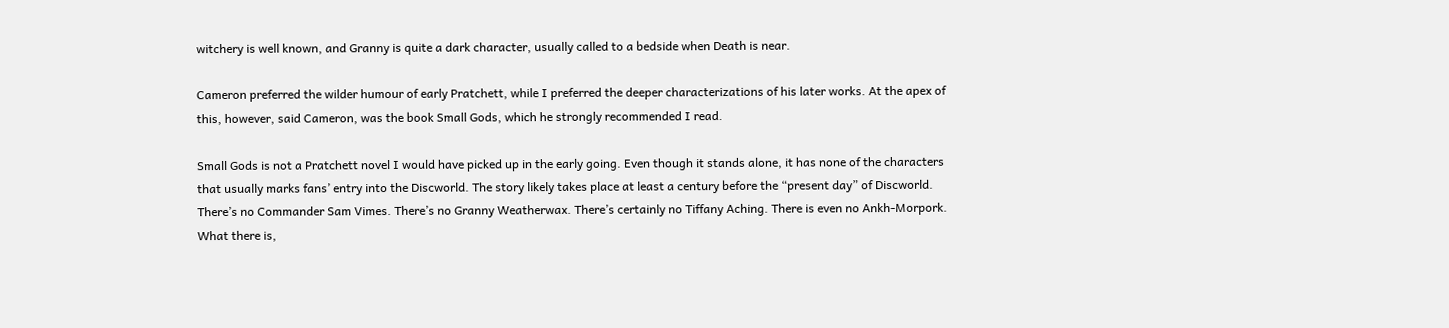witchery is well known, and Granny is quite a dark character, usually called to a bedside when Death is near.

Cameron preferred the wilder humour of early Pratchett, while I preferred the deeper characterizations of his later works. At the apex of this, however, said Cameron, was the book Small Gods, which he strongly recommended I read.

Small Gods is not a Pratchett novel I would have picked up in the early going. Even though it stands alone, it has none of the characters that usually marks fans’ entry into the Discworld. The story likely takes place at least a century before the “present day” of Discworld. There’s no Commander Sam Vimes. There’s no Granny Weatherwax. There’s certainly no Tiffany Aching. There is even no Ankh-Morpork. What there is,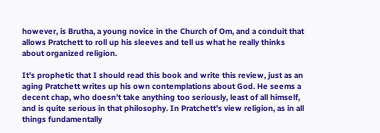however, is Brutha, a young novice in the Church of Om, and a conduit that allows Pratchett to roll up his sleeves and tell us what he really thinks about organized religion.

It’s prophetic that I should read this book and write this review, just as an aging Pratchett writes up his own contemplations about God. He seems a decent chap, who doesn’t take anything too seriously, least of all himself, and is quite serious in that philosophy. In Pratchett’s view religion, as in all things fundamentally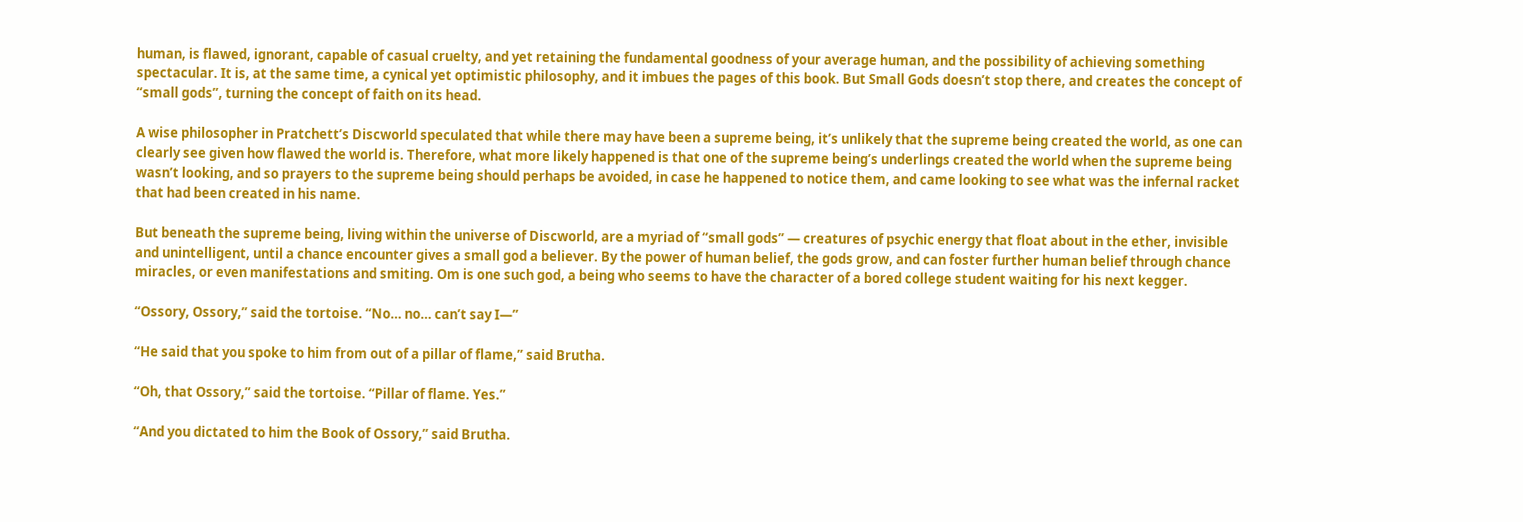human, is flawed, ignorant, capable of casual cruelty, and yet retaining the fundamental goodness of your average human, and the possibility of achieving something spectacular. It is, at the same time, a cynical yet optimistic philosophy, and it imbues the pages of this book. But Small Gods doesn’t stop there, and creates the concept of “small gods”, turning the concept of faith on its head.

A wise philosopher in Pratchett’s Discworld speculated that while there may have been a supreme being, it’s unlikely that the supreme being created the world, as one can clearly see given how flawed the world is. Therefore, what more likely happened is that one of the supreme being’s underlings created the world when the supreme being wasn’t looking, and so prayers to the supreme being should perhaps be avoided, in case he happened to notice them, and came looking to see what was the infernal racket that had been created in his name.

But beneath the supreme being, living within the universe of Discworld, are a myriad of “small gods” — creatures of psychic energy that float about in the ether, invisible and unintelligent, until a chance encounter gives a small god a believer. By the power of human belief, the gods grow, and can foster further human belief through chance miracles, or even manifestations and smiting. Om is one such god, a being who seems to have the character of a bored college student waiting for his next kegger.

“Ossory, Ossory,” said the tortoise. “No… no… can’t say I—”

“He said that you spoke to him from out of a pillar of flame,” said Brutha.

“Oh, that Ossory,” said the tortoise. “Pillar of flame. Yes.”

“And you dictated to him the Book of Ossory,” said Brutha.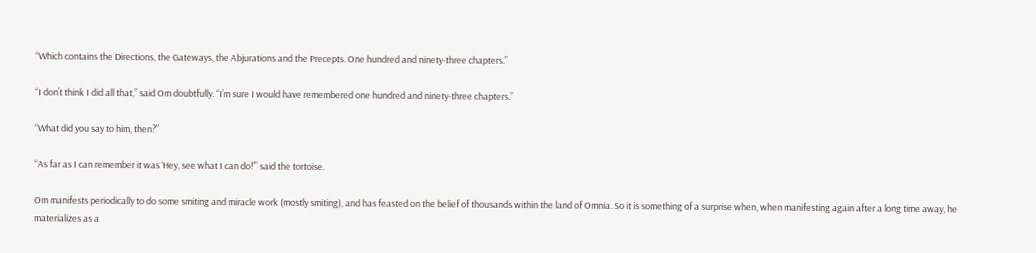“Which contains the Directions, the Gateways, the Abjurations and the Precepts. One hundred and ninety-three chapters.”

“I don’t think I did all that,” said Om doubtfully. “I’m sure I would have remembered one hundred and ninety-three chapters.”

“What did you say to him, then?”

“As far as I can remember it was ‘Hey, see what I can do!’” said the tortoise.

Om manifests periodically to do some smiting and miracle work (mostly smiting), and has feasted on the belief of thousands within the land of Omnia. So it is something of a surprise when, when manifesting again after a long time away, he materializes as a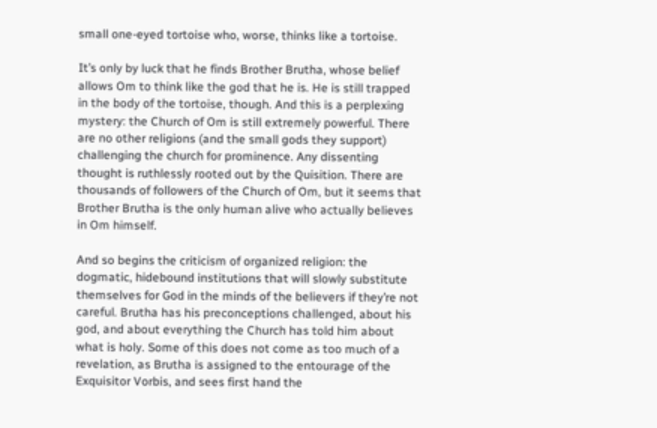small one-eyed tortoise who, worse, thinks like a tortoise.

It’s only by luck that he finds Brother Brutha, whose belief allows Om to think like the god that he is. He is still trapped in the body of the tortoise, though. And this is a perplexing mystery: the Church of Om is still extremely powerful. There are no other religions (and the small gods they support) challenging the church for prominence. Any dissenting thought is ruthlessly rooted out by the Quisition. There are thousands of followers of the Church of Om, but it seems that Brother Brutha is the only human alive who actually believes in Om himself.

And so begins the criticism of organized religion: the dogmatic, hidebound institutions that will slowly substitute themselves for God in the minds of the believers if they’re not careful. Brutha has his preconceptions challenged, about his god, and about everything the Church has told him about what is holy. Some of this does not come as too much of a revelation, as Brutha is assigned to the entourage of the Exquisitor Vorbis, and sees first hand the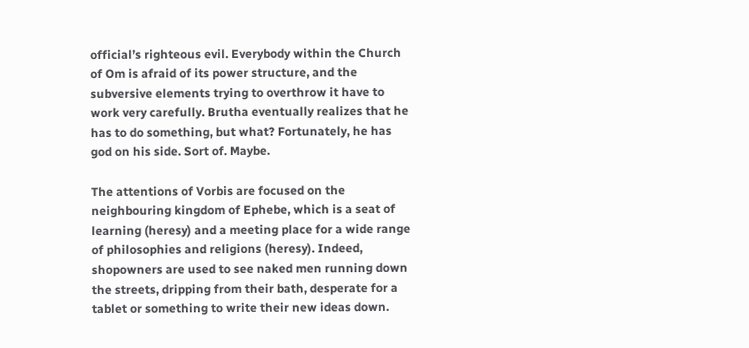official’s righteous evil. Everybody within the Church of Om is afraid of its power structure, and the subversive elements trying to overthrow it have to work very carefully. Brutha eventually realizes that he has to do something, but what? Fortunately, he has god on his side. Sort of. Maybe.

The attentions of Vorbis are focused on the neighbouring kingdom of Ephebe, which is a seat of learning (heresy) and a meeting place for a wide range of philosophies and religions (heresy). Indeed, shopowners are used to see naked men running down the streets, dripping from their bath, desperate for a tablet or something to write their new ideas down.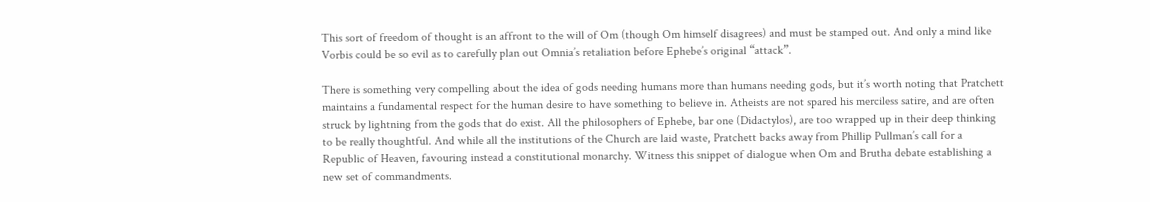This sort of freedom of thought is an affront to the will of Om (though Om himself disagrees) and must be stamped out. And only a mind like Vorbis could be so evil as to carefully plan out Omnia’s retaliation before Ephebe’s original “attack”.

There is something very compelling about the idea of gods needing humans more than humans needing gods, but it’s worth noting that Pratchett maintains a fundamental respect for the human desire to have something to believe in. Atheists are not spared his merciless satire, and are often struck by lightning from the gods that do exist. All the philosophers of Ephebe, bar one (Didactylos), are too wrapped up in their deep thinking to be really thoughtful. And while all the institutions of the Church are laid waste, Pratchett backs away from Phillip Pullman’s call for a Republic of Heaven, favouring instead a constitutional monarchy. Witness this snippet of dialogue when Om and Brutha debate establishing a new set of commandments.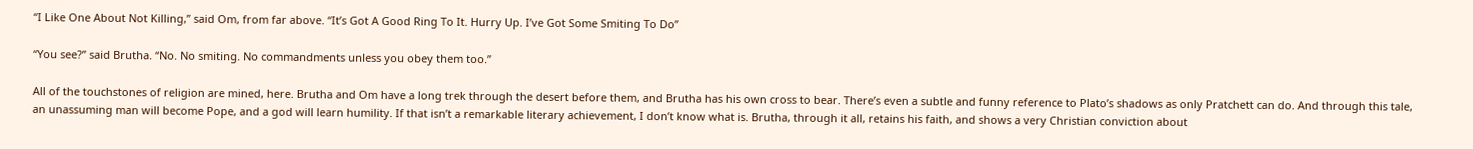“I Like One About Not Killing,” said Om, from far above. “It’s Got A Good Ring To It. Hurry Up. I’ve Got Some Smiting To Do”

“You see?” said Brutha. “No. No smiting. No commandments unless you obey them too.”

All of the touchstones of religion are mined, here. Brutha and Om have a long trek through the desert before them, and Brutha has his own cross to bear. There’s even a subtle and funny reference to Plato’s shadows as only Pratchett can do. And through this tale, an unassuming man will become Pope, and a god will learn humility. If that isn’t a remarkable literary achievement, I don’t know what is. Brutha, through it all, retains his faith, and shows a very Christian conviction about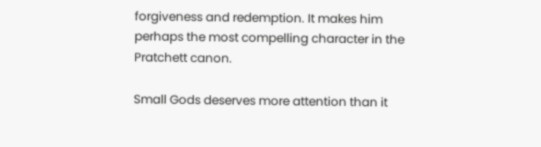forgiveness and redemption. It makes him perhaps the most compelling character in the Pratchett canon.

Small Gods deserves more attention than it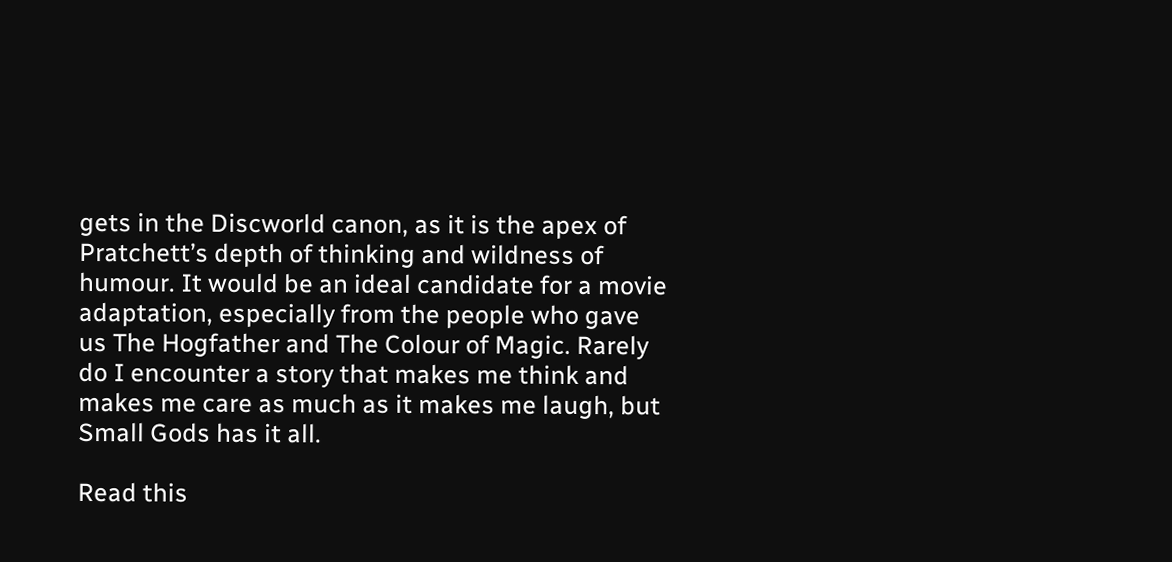gets in the Discworld canon, as it is the apex of Pratchett’s depth of thinking and wildness of humour. It would be an ideal candidate for a movie adaptation, especially from the people who gave us The Hogfather and The Colour of Magic. Rarely do I encounter a story that makes me think and makes me care as much as it makes me laugh, but Small Gods has it all.

Read this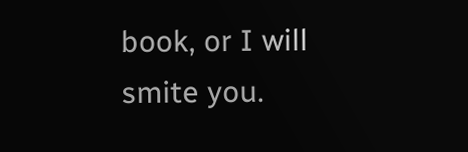book, or I will smite you.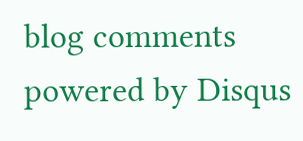blog comments powered by Disqus